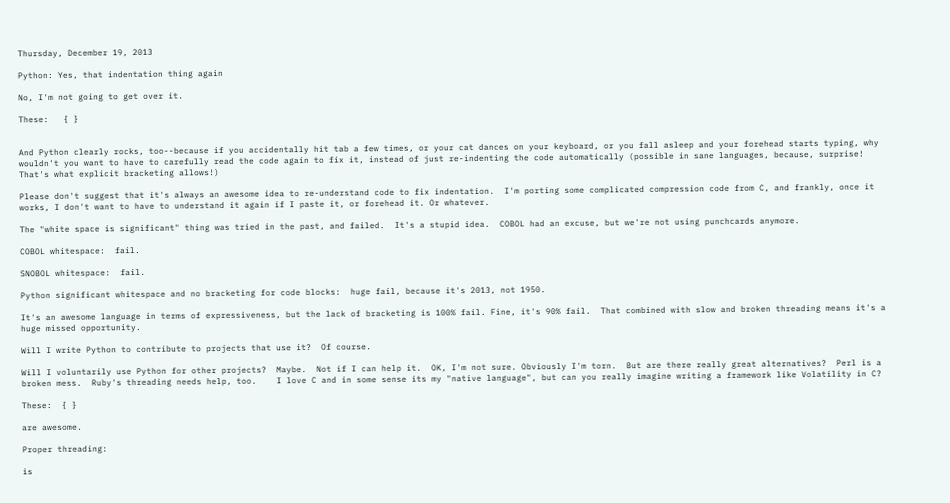Thursday, December 19, 2013

Python: Yes, that indentation thing again

No, I'm not going to get over it.

These:   { }


And Python clearly rocks, too--because if you accidentally hit tab a few times, or your cat dances on your keyboard, or you fall asleep and your forehead starts typing, why wouldn't you want to have to carefully read the code again to fix it, instead of just re-indenting the code automatically (possible in sane languages, because, surprise!  That's what explicit bracketing allows!)

Please don't suggest that it's always an awesome idea to re-understand code to fix indentation.  I'm porting some complicated compression code from C, and frankly, once it works, I don't want to have to understand it again if I paste it, or forehead it. Or whatever.

The "white space is significant" thing was tried in the past, and failed.  It's a stupid idea.  COBOL had an excuse, but we're not using punchcards anymore.

COBOL whitespace:  fail.

SNOBOL whitespace:  fail.

Python significant whitespace and no bracketing for code blocks:  huge fail, because it's 2013, not 1950.

It's an awesome language in terms of expressiveness, but the lack of bracketing is 100% fail. Fine, it's 90% fail.  That combined with slow and broken threading means it's a huge missed opportunity.

Will I write Python to contribute to projects that use it?  Of course.

Will I voluntarily use Python for other projects?  Maybe.  Not if I can help it.  OK, I'm not sure. Obviously I'm torn.  But are there really great alternatives?  Perl is a broken mess.  Ruby's threading needs help, too.    I love C and in some sense its my "native language", but can you really imagine writing a framework like Volatility in C?

These:  { }

are awesome.

Proper threading:

is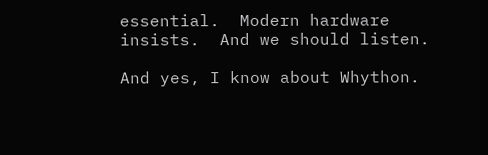essential.  Modern hardware insists.  And we should listen.

And yes, I know about Whython.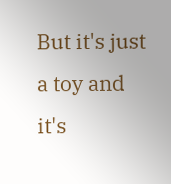But it's just a toy and it's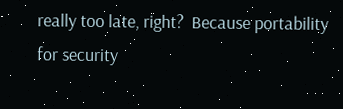really too late, right?  Because portability for security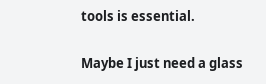tools is essential.

Maybe I just need a glass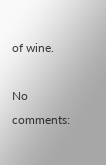of wine.

No comments: